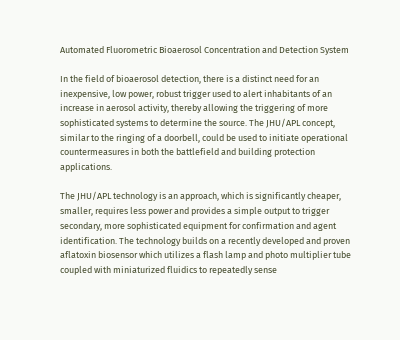Automated Fluorometric Bioaerosol Concentration and Detection System

In the field of bioaerosol detection, there is a distinct need for an inexpensive, low power, robust trigger used to alert inhabitants of an increase in aerosol activity, thereby allowing the triggering of more sophisticated systems to determine the source. The JHU/APL concept, similar to the ringing of a doorbell, could be used to initiate operational countermeasures in both the battlefield and building protection applications.

The JHU/APL technology is an approach, which is significantly cheaper, smaller, requires less power and provides a simple output to trigger secondary, more sophisticated equipment for confirmation and agent identification. The technology builds on a recently developed and proven aflatoxin biosensor which utilizes a flash lamp and photo multiplier tube coupled with miniaturized fluidics to repeatedly sense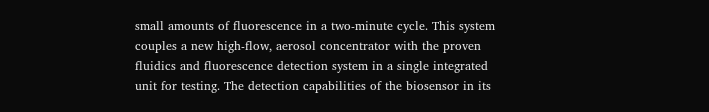small amounts of fluorescence in a two-minute cycle. This system couples a new high-flow, aerosol concentrator with the proven fluidics and fluorescence detection system in a single integrated unit for testing. The detection capabilities of the biosensor in its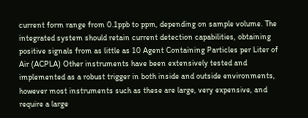current form range from 0.1ppb to ppm, depending on sample volume. The integrated system should retain current detection capabilities, obtaining positive signals from as little as 10 Agent Containing Particles per Liter of Air (ACPLA) Other instruments have been extensively tested and implemented as a robust trigger in both inside and outside environments, however most instruments such as these are large, very expensive, and require a large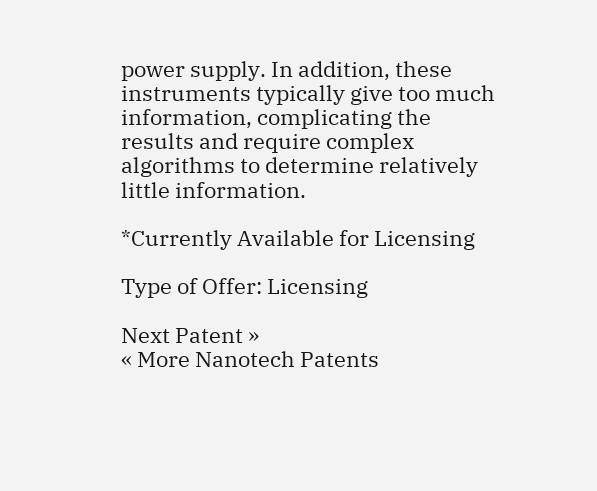power supply. In addition, these instruments typically give too much information, complicating the results and require complex algorithms to determine relatively little information.

*Currently Available for Licensing

Type of Offer: Licensing

Next Patent »
« More Nanotech Patents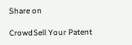Share on

CrowdSell Your Patent